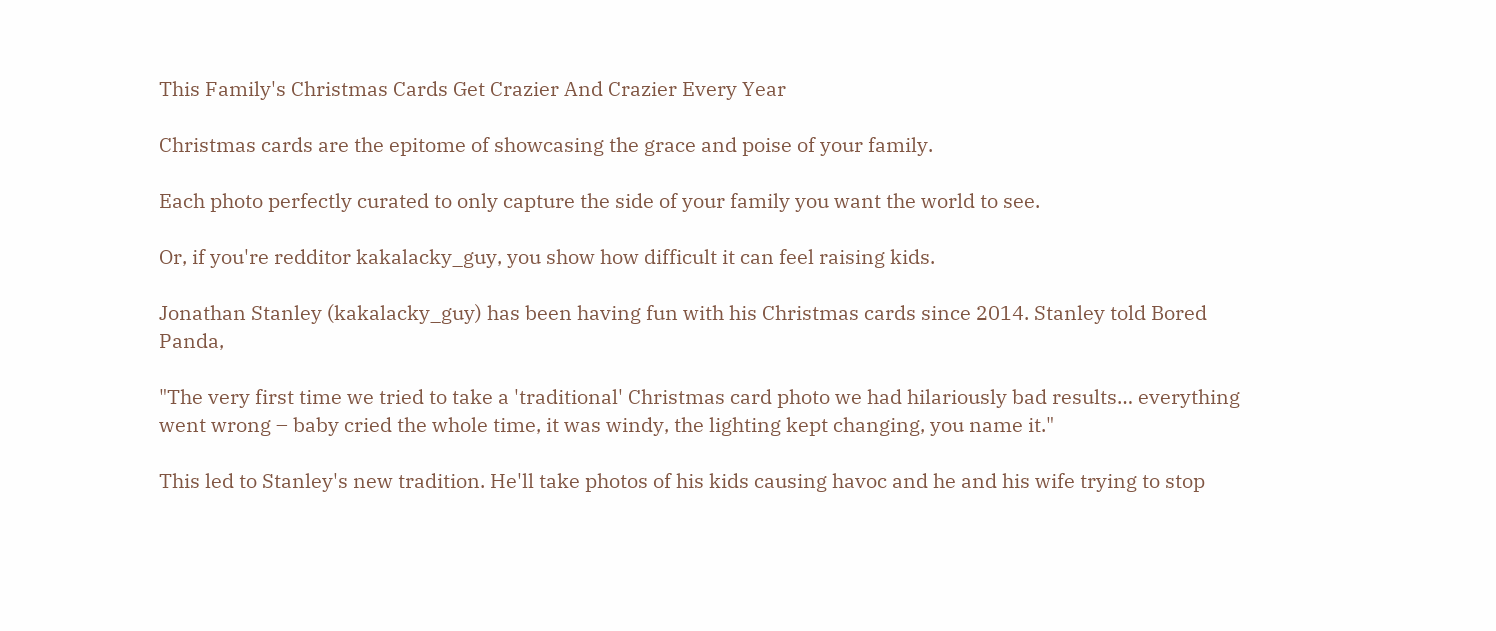This Family's Christmas Cards Get Crazier And Crazier Every Year

Christmas cards are the epitome of showcasing the grace and poise of your family.

Each photo perfectly curated to only capture the side of your family you want the world to see.

Or, if you're redditor kakalacky_guy, you show how difficult it can feel raising kids.

Jonathan Stanley (kakalacky_guy) has been having fun with his Christmas cards since 2014. Stanley told Bored Panda,

"The very first time we tried to take a 'traditional' Christmas card photo we had hilariously bad results… everything went wrong – baby cried the whole time, it was windy, the lighting kept changing, you name it."

This led to Stanley's new tradition. He'll take photos of his kids causing havoc and he and his wife trying to stop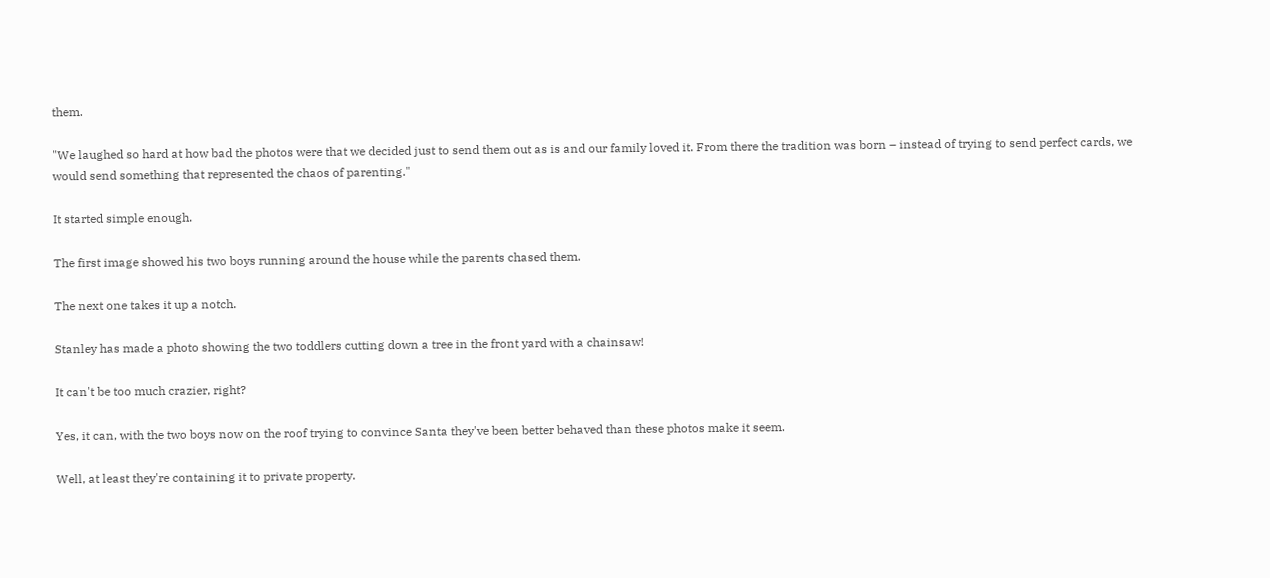them.

"We laughed so hard at how bad the photos were that we decided just to send them out as is and our family loved it. From there the tradition was born – instead of trying to send perfect cards, we would send something that represented the chaos of parenting."

It started simple enough.

The first image showed his two boys running around the house while the parents chased them.

The next one takes it up a notch.

Stanley has made a photo showing the two toddlers cutting down a tree in the front yard with a chainsaw!

It can't be too much crazier, right?

Yes, it can, with the two boys now on the roof trying to convince Santa they've been better behaved than these photos make it seem.

Well, at least they're containing it to private property.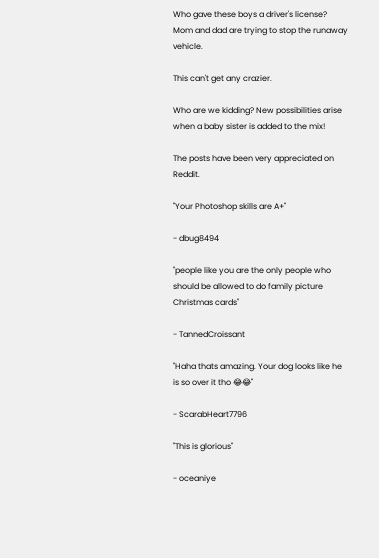Who gave these boys a driver's license? Mom and dad are trying to stop the runaway vehicle.

This can't get any crazier.

Who are we kidding? New possibilities arise when a baby sister is added to the mix!

The posts have been very appreciated on Reddit.

"Your Photoshop skills are A+"

- dbug8494

"people like you are the only people who should be allowed to do family picture Christmas cards"

- TannedCroissant

"Haha thats amazing. Your dog looks like he is so over it tho 😂😂"

- ScarabHeart7796

"This is glorious"

- oceaniye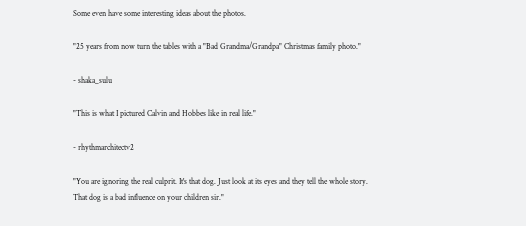Some even have some interesting ideas about the photos.

"25 years from now turn the tables with a "Bad Grandma/Grandpa" Christmas family photo."

- shaka_sulu

"This is what I pictured Calvin and Hobbes like in real life."

- rhythmarchitectv2

"You are ignoring the real culprit. It's that dog. Just look at its eyes and they tell the whole story.
That dog is a bad influence on your children sir."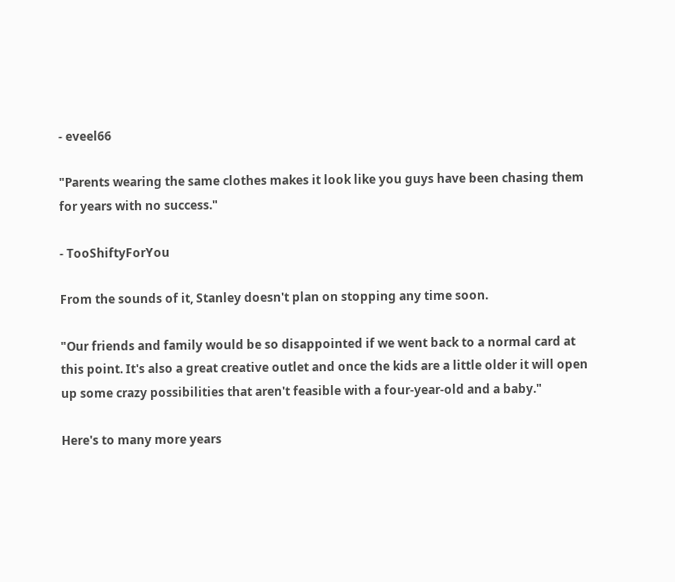- eveel66

"Parents wearing the same clothes makes it look like you guys have been chasing them for years with no success."

- TooShiftyForYou

From the sounds of it, Stanley doesn't plan on stopping any time soon.

"Our friends and family would be so disappointed if we went back to a normal card at this point. It's also a great creative outlet and once the kids are a little older it will open up some crazy possibilities that aren't feasible with a four-year-old and a baby."

Here's to many more years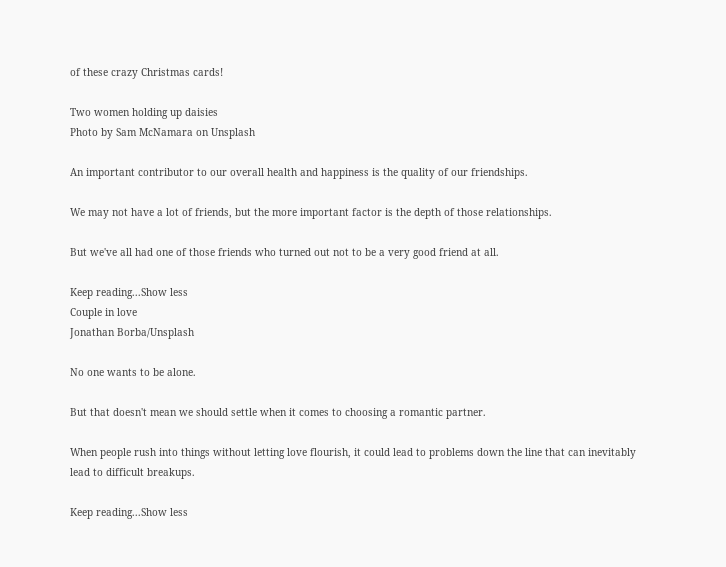of these crazy Christmas cards!

Two women holding up daisies
Photo by Sam McNamara on Unsplash

An important contributor to our overall health and happiness is the quality of our friendships.

We may not have a lot of friends, but the more important factor is the depth of those relationships.

But we've all had one of those friends who turned out not to be a very good friend at all.

Keep reading...Show less
Couple in love
Jonathan Borba/Unsplash

No one wants to be alone.

But that doesn't mean we should settle when it comes to choosing a romantic partner.

When people rush into things without letting love flourish, it could lead to problems down the line that can inevitably lead to difficult breakups.

Keep reading...Show less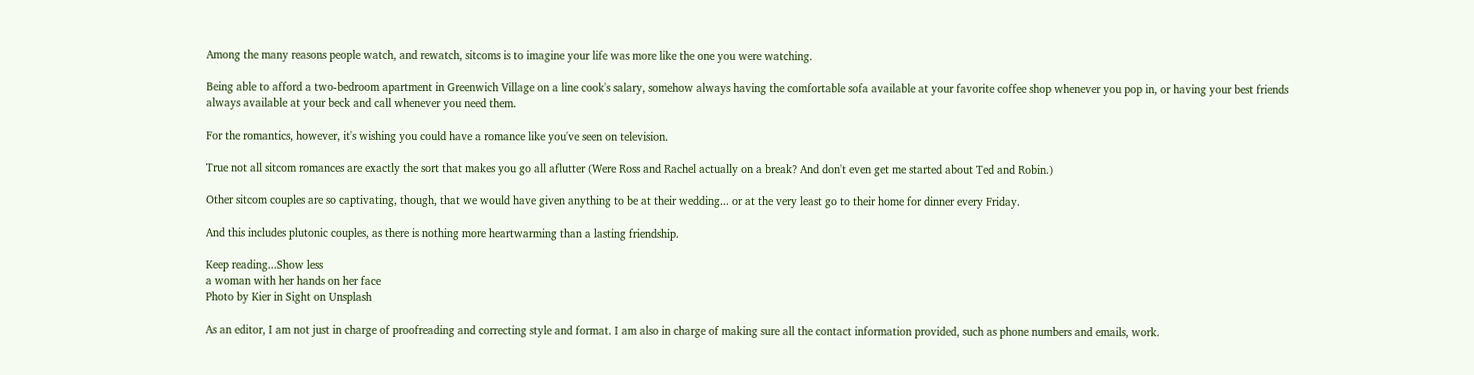Among the many reasons people watch, and rewatch, sitcoms is to imagine your life was more like the one you were watching.

Being able to afford a two-bedroom apartment in Greenwich Village on a line cook's salary, somehow always having the comfortable sofa available at your favorite coffee shop whenever you pop in, or having your best friends always available at your beck and call whenever you need them.

For the romantics, however, it's wishing you could have a romance like you've seen on television.

True not all sitcom romances are exactly the sort that makes you go all aflutter (Were Ross and Rachel actually on a break? And don't even get me started about Ted and Robin.)

Other sitcom couples are so captivating, though, that we would have given anything to be at their wedding... or at the very least go to their home for dinner every Friday.

And this includes plutonic couples, as there is nothing more heartwarming than a lasting friendship.

Keep reading...Show less
a woman with her hands on her face
Photo by Kier in Sight on Unsplash

As an editor, I am not just in charge of proofreading and correcting style and format. I am also in charge of making sure all the contact information provided, such as phone numbers and emails, work.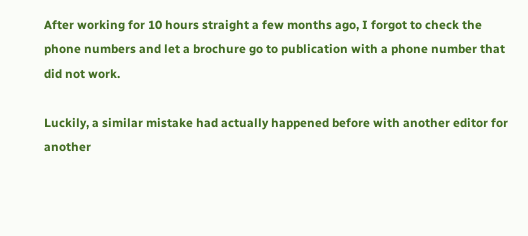After working for 10 hours straight a few months ago, I forgot to check the phone numbers and let a brochure go to publication with a phone number that did not work.

Luckily, a similar mistake had actually happened before with another editor for another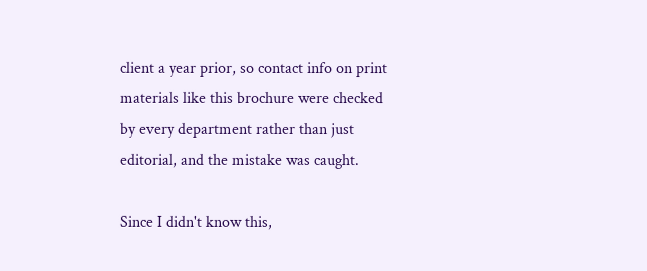client a year prior, so contact info on print materials like this brochure were checked by every department rather than just editorial, and the mistake was caught.

Since I didn't know this,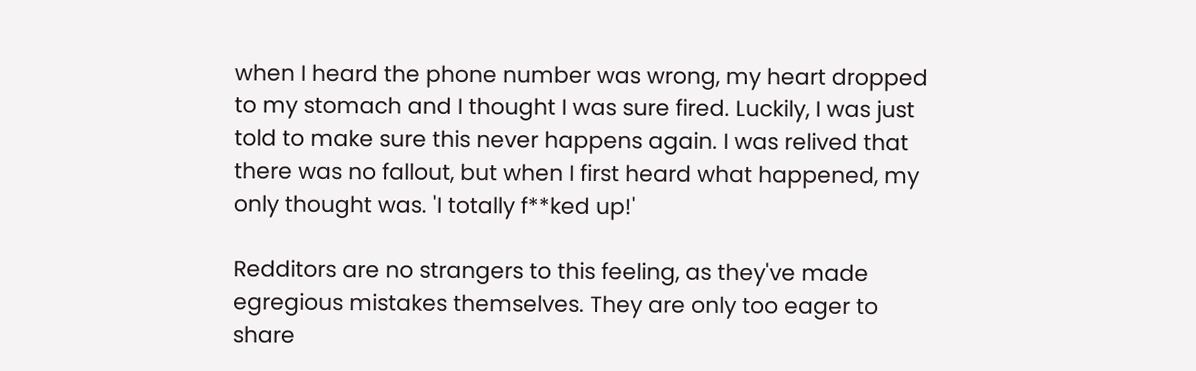when I heard the phone number was wrong, my heart dropped to my stomach and I thought I was sure fired. Luckily, I was just told to make sure this never happens again. I was relived that there was no fallout, but when I first heard what happened, my only thought was. 'I totally f**ked up!'

Redditors are no strangers to this feeling, as they've made egregious mistakes themselves. They are only too eager to share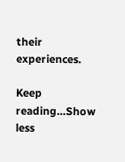their experiences.

Keep reading...Show less